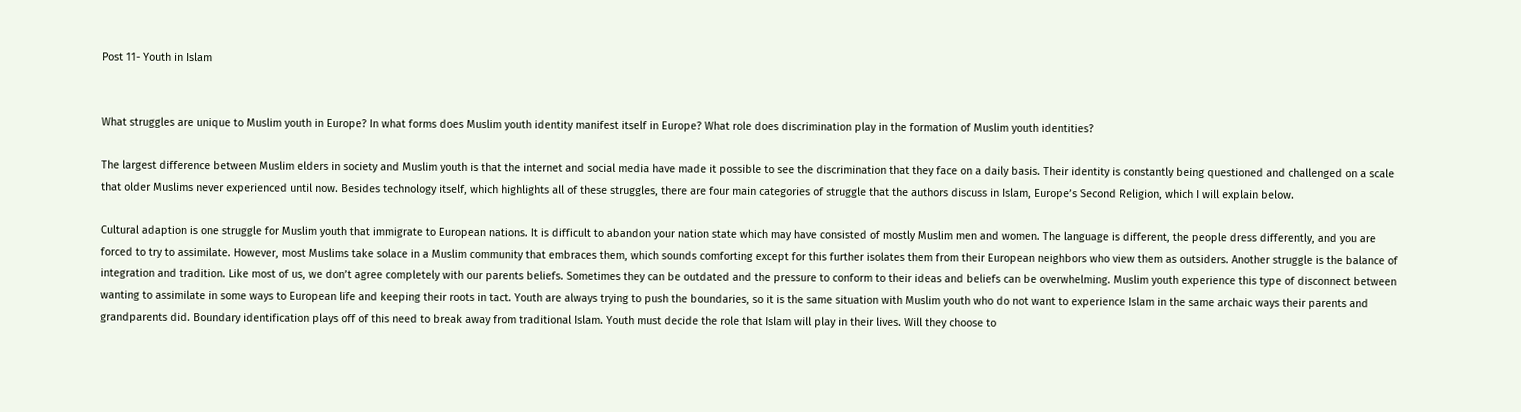Post 11- Youth in Islam


What struggles are unique to Muslim youth in Europe? In what forms does Muslim youth identity manifest itself in Europe? What role does discrimination play in the formation of Muslim youth identities?

The largest difference between Muslim elders in society and Muslim youth is that the internet and social media have made it possible to see the discrimination that they face on a daily basis. Their identity is constantly being questioned and challenged on a scale that older Muslims never experienced until now. Besides technology itself, which highlights all of these struggles, there are four main categories of struggle that the authors discuss in Islam, Europe’s Second Religion, which I will explain below.

Cultural adaption is one struggle for Muslim youth that immigrate to European nations. It is difficult to abandon your nation state which may have consisted of mostly Muslim men and women. The language is different, the people dress differently, and you are forced to try to assimilate. However, most Muslims take solace in a Muslim community that embraces them, which sounds comforting except for this further isolates them from their European neighbors who view them as outsiders. Another struggle is the balance of integration and tradition. Like most of us, we don’t agree completely with our parents beliefs. Sometimes they can be outdated and the pressure to conform to their ideas and beliefs can be overwhelming. Muslim youth experience this type of disconnect between wanting to assimilate in some ways to European life and keeping their roots in tact. Youth are always trying to push the boundaries, so it is the same situation with Muslim youth who do not want to experience Islam in the same archaic ways their parents and grandparents did. Boundary identification plays off of this need to break away from traditional Islam. Youth must decide the role that Islam will play in their lives. Will they choose to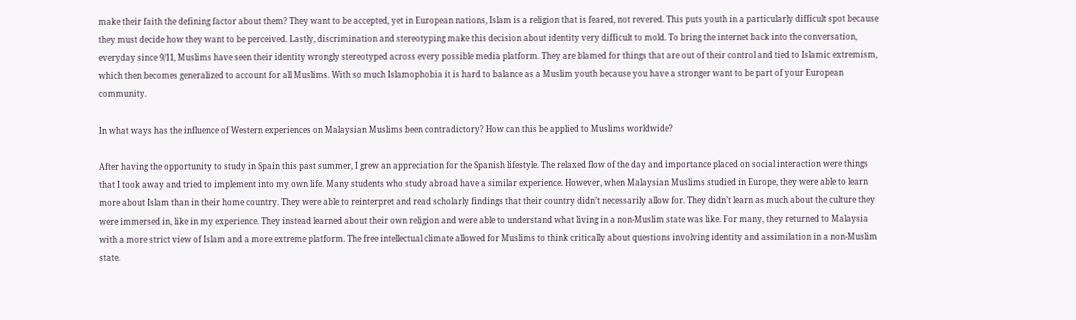make their faith the defining factor about them? They want to be accepted, yet in European nations, Islam is a religion that is feared, not revered. This puts youth in a particularly difficult spot because they must decide how they want to be perceived. Lastly, discrimination and stereotyping make this decision about identity very difficult to mold. To bring the internet back into the conversation, everyday since 9/11, Muslims have seen their identity wrongly stereotyped across every possible media platform. They are blamed for things that are out of their control and tied to Islamic extremism, which then becomes generalized to account for all Muslims. With so much Islamophobia it is hard to balance as a Muslim youth because you have a stronger want to be part of your European community.

In what ways has the influence of Western experiences on Malaysian Muslims been contradictory? How can this be applied to Muslims worldwide?

After having the opportunity to study in Spain this past summer, I grew an appreciation for the Spanish lifestyle. The relaxed flow of the day and importance placed on social interaction were things that I took away and tried to implement into my own life. Many students who study abroad have a similar experience. However, when Malaysian Muslims studied in Europe, they were able to learn more about Islam than in their home country. They were able to reinterpret and read scholarly findings that their country didn’t necessarily allow for. They didn’t learn as much about the culture they were immersed in, like in my experience. They instead learned about their own religion and were able to understand what living in a non-Muslim state was like. For many, they returned to Malaysia with a more strict view of Islam and a more extreme platform. The free intellectual climate allowed for Muslims to think critically about questions involving identity and assimilation in a non-Muslim state.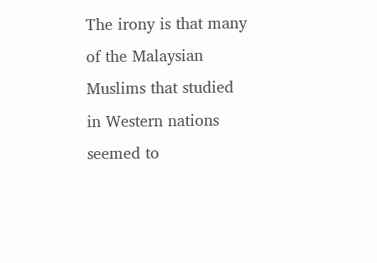The irony is that many of the Malaysian Muslims that studied in Western nations seemed to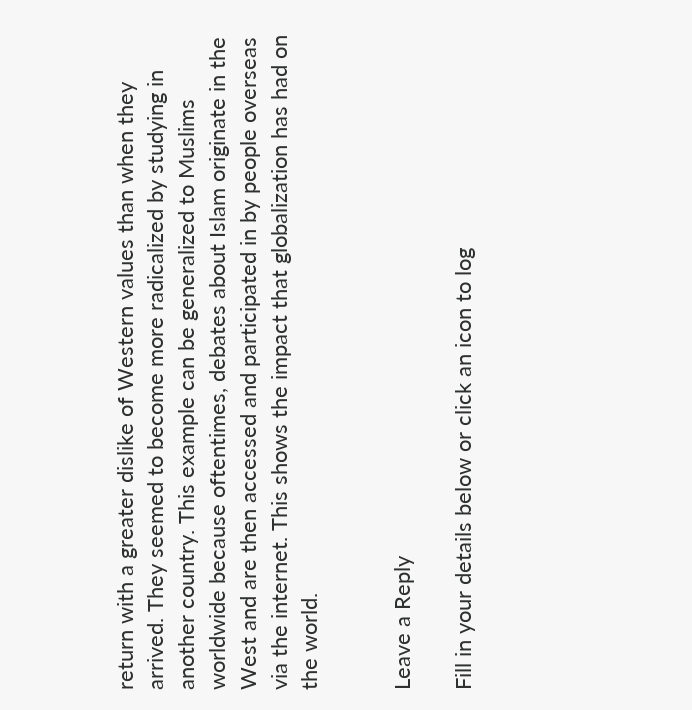return with a greater dislike of Western values than when they arrived. They seemed to become more radicalized by studying in another country. This example can be generalized to Muslims worldwide because oftentimes, debates about Islam originate in the West and are then accessed and participated in by people overseas via the internet. This shows the impact that globalization has had on the world.


Leave a Reply

Fill in your details below or click an icon to log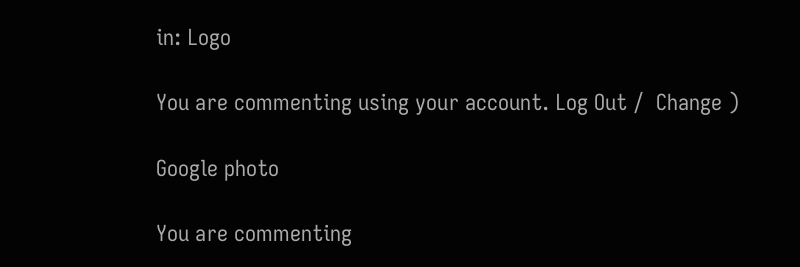in: Logo

You are commenting using your account. Log Out /  Change )

Google photo

You are commenting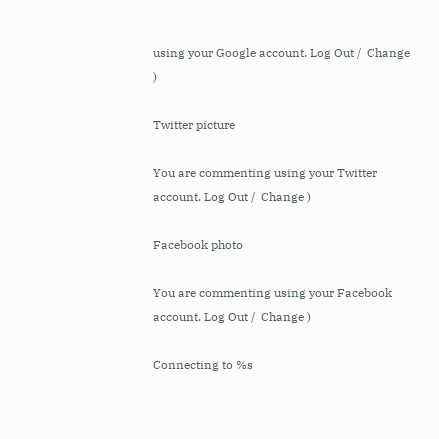using your Google account. Log Out /  Change )

Twitter picture

You are commenting using your Twitter account. Log Out /  Change )

Facebook photo

You are commenting using your Facebook account. Log Out /  Change )

Connecting to %s